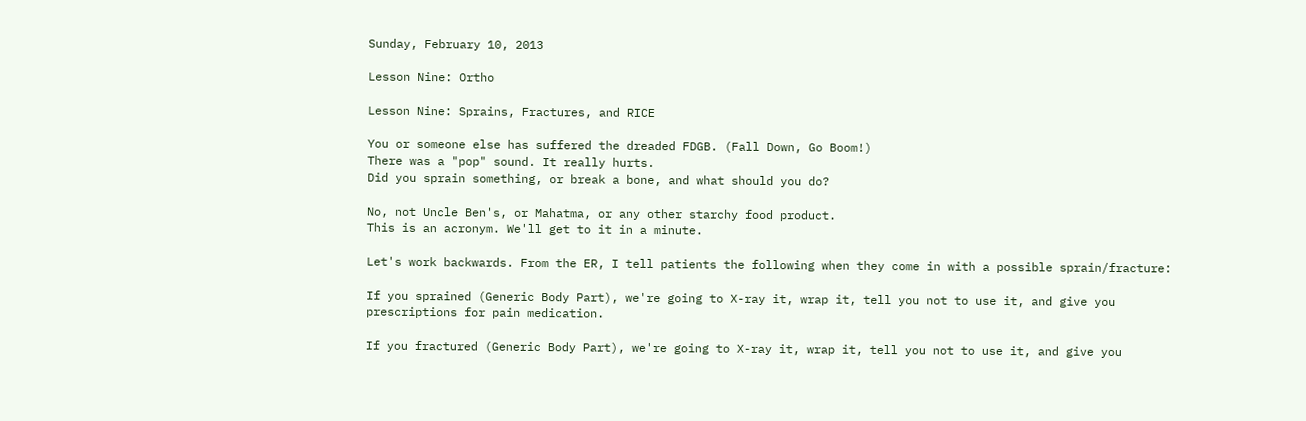Sunday, February 10, 2013

Lesson Nine: Ortho

Lesson Nine: Sprains, Fractures, and RICE

You or someone else has suffered the dreaded FDGB. (Fall Down, Go Boom!)
There was a "pop" sound. It really hurts.
Did you sprain something, or break a bone, and what should you do?

No, not Uncle Ben's, or Mahatma, or any other starchy food product.
This is an acronym. We'll get to it in a minute.

Let's work backwards. From the ER, I tell patients the following when they come in with a possible sprain/fracture:

If you sprained (Generic Body Part), we're going to X-ray it, wrap it, tell you not to use it, and give you prescriptions for pain medication.

If you fractured (Generic Body Part), we're going to X-ray it, wrap it, tell you not to use it, and give you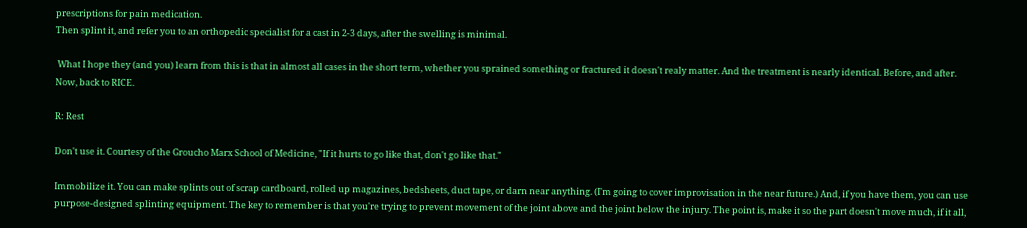prescriptions for pain medication.
Then splint it, and refer you to an orthopedic specialist for a cast in 2-3 days, after the swelling is minimal.

 What I hope they (and you) learn from this is that in almost all cases in the short term, whether you sprained something or fractured it doesn't realy matter. And the treatment is nearly identical. Before, and after. Now, back to RICE.

R: Rest

Don't use it. Courtesy of the Groucho Marx School of Medicine, "If it hurts to go like that, don't go like that."

Immobilize it. You can make splints out of scrap cardboard, rolled up magazines, bedsheets, duct tape, or darn near anything. (I'm going to cover improvisation in the near future.) And, if you have them, you can use purpose-designed splinting equipment. The key to remember is that you're trying to prevent movement of the joint above and the joint below the injury. The point is, make it so the part doesn't move much, if it all,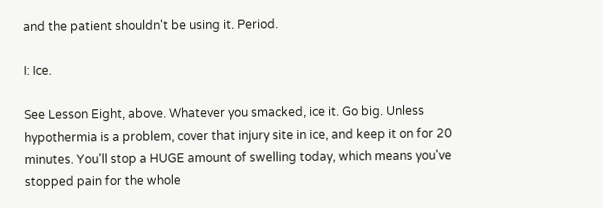and the patient shouldn't be using it. Period.

I: Ice.

See Lesson Eight, above. Whatever you smacked, ice it. Go big. Unless hypothermia is a problem, cover that injury site in ice, and keep it on for 20 minutes. You'll stop a HUGE amount of swelling today, which means you've stopped pain for the whole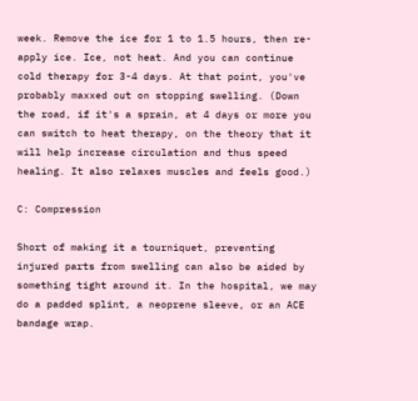week. Remove the ice for 1 to 1.5 hours, then re-apply ice. Ice, not heat. And you can continue cold therapy for 3-4 days. At that point, you've probably maxxed out on stopping swelling. (Down the road, if it's a sprain, at 4 days or more you can switch to heat therapy, on the theory that it will help increase circulation and thus speed healing. It also relaxes muscles and feels good.)

C: Compression

Short of making it a tourniquet, preventing injured parts from swelling can also be aided by something tight around it. In the hospital, we may do a padded splint, a neoprene sleeve, or an ACE bandage wrap.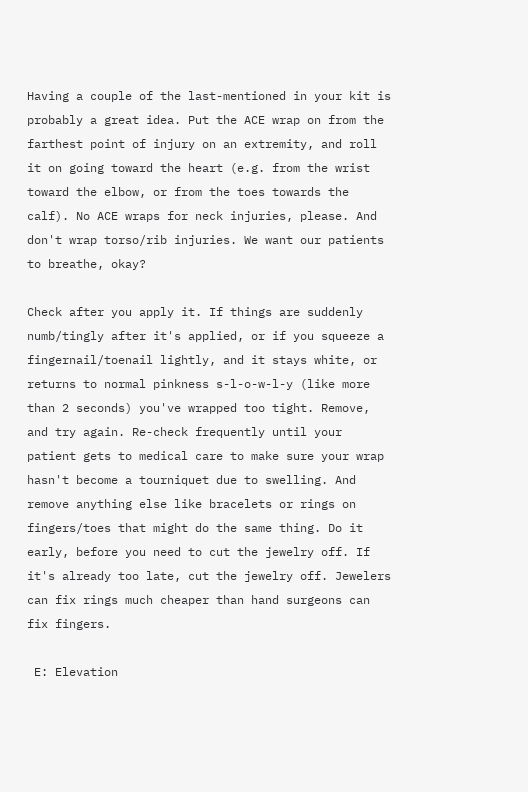Having a couple of the last-mentioned in your kit is probably a great idea. Put the ACE wrap on from the farthest point of injury on an extremity, and roll it on going toward the heart (e.g. from the wrist toward the elbow, or from the toes towards the calf). No ACE wraps for neck injuries, please. And don't wrap torso/rib injuries. We want our patients to breathe, okay?

Check after you apply it. If things are suddenly numb/tingly after it's applied, or if you squeeze a fingernail/toenail lightly, and it stays white, or returns to normal pinkness s-l-o-w-l-y (like more than 2 seconds) you've wrapped too tight. Remove, and try again. Re-check frequently until your patient gets to medical care to make sure your wrap hasn't become a tourniquet due to swelling. And remove anything else like bracelets or rings on fingers/toes that might do the same thing. Do it early, before you need to cut the jewelry off. If it's already too late, cut the jewelry off. Jewelers can fix rings much cheaper than hand surgeons can fix fingers.

 E: Elevation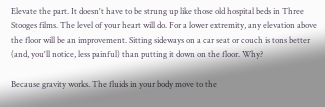Elevate the part. It doesn't have to be strung up like those old hospital beds in Three Stooges films. The level of your heart will do. For a lower extremity, any elevation above the floor will be an improvement. Sitting sideways on a car seat or couch is tons better (and, you'll notice, less painful) than putting it down on the floor. Why?

Because gravity works. The fluids in your body move to the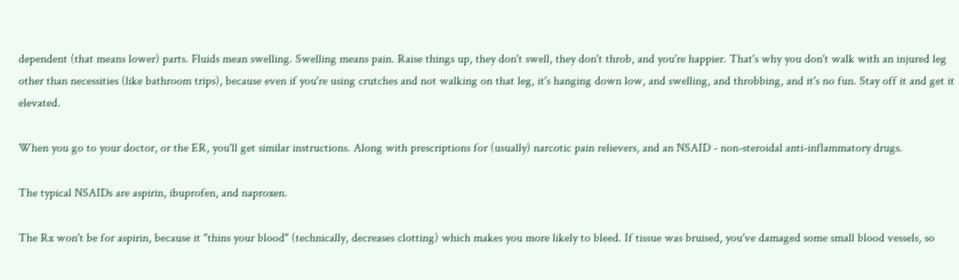dependent (that means lower) parts. Fluids mean swelling. Swelling means pain. Raise things up, they don't swell, they don't throb, and you're happier. That's why you don't walk with an injured leg other than necessities (like bathroom trips), because even if you're using crutches and not walking on that leg, it's hanging down low, and swelling, and throbbing, and it's no fun. Stay off it and get it elevated.

When you go to your doctor, or the ER, you'll get similar instructions. Along with prescriptions for (usually) narcotic pain relievers, and an NSAID - non-steroidal anti-inflammatory drugs.

The typical NSAIDs are aspirin, ibuprofen, and naproxen.

The Rx won't be for aspirin, because it "thins your blood" (technically, decreases clotting) which makes you more likely to bleed. If tissue was bruised, you've damaged some small blood vessels, so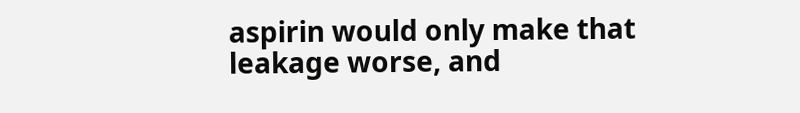aspirin would only make that leakage worse, and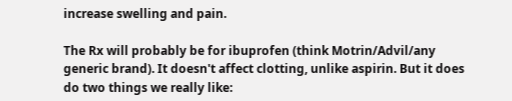increase swelling and pain.

The Rx will probably be for ibuprofen (think Motrin/Advil/any generic brand). It doesn't affect clotting, unlike aspirin. But it does do two things we really like: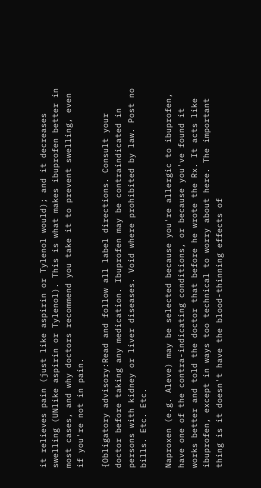it relieves pain (just like aspirin or Tylenol would); and it decreases swelling (UNlike aspirin or Tylenol). This is what makes ibuprofen better in most cases, and why doctors recommend you take it to prevent swelling, even if you're not in pain.

{Obligatory advisory:Read and follow all label directions. Consult your doctor before taking any medication. Ibuprofen may be contraindicated in persons with kidney or liver diseases. Void where prohibited by law. Post no bills. Etc. Etc.

Naproxen (e.g. Aleve) may be selected because you're allergic to ibuprofen, have one of the contra-indicating conditions, or because you've found it works better and told the doctor that before he wrote the Rx. It acts like ibuprofen, except in ways too technical to worry about here. The important thing is it doesn't have the blood-thinning effects of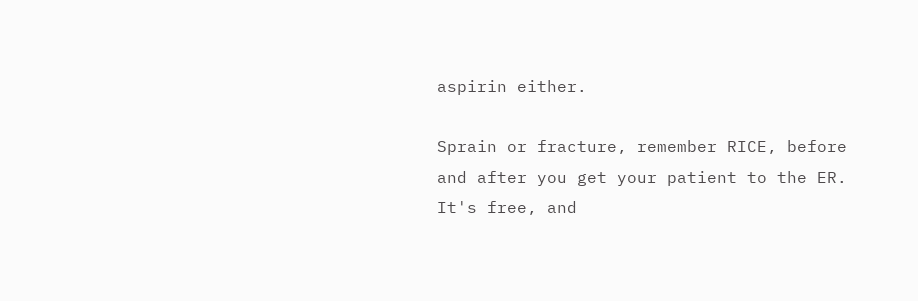aspirin either.

Sprain or fracture, remember RICE, before and after you get your patient to the ER. It's free, and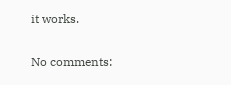it works.

No comments: